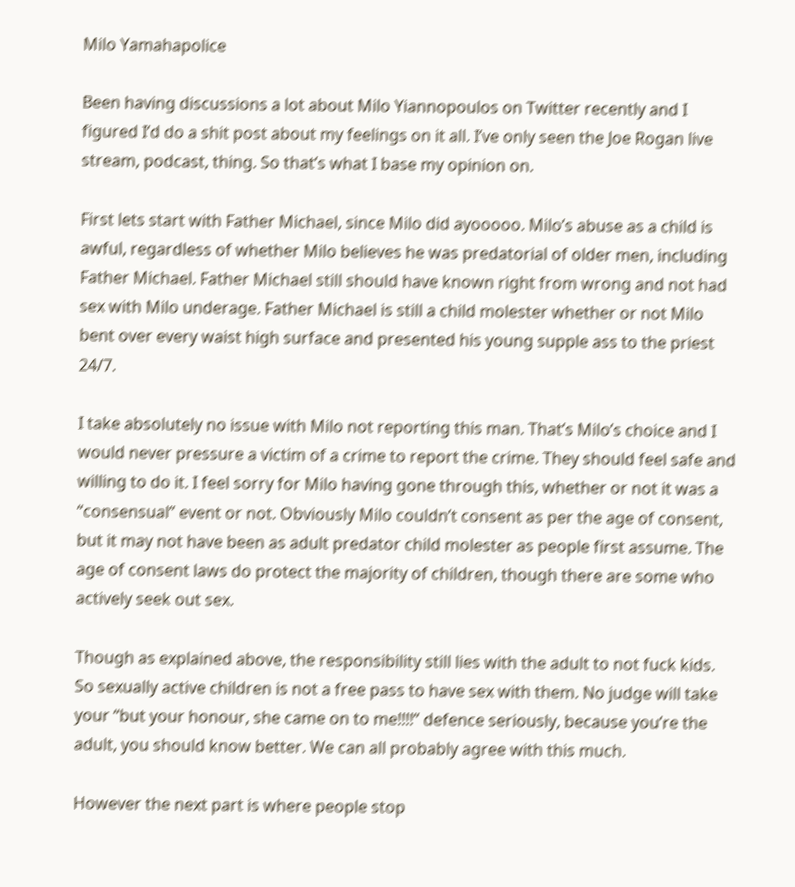Milo Yamahapolice

Been having discussions a lot about Milo Yiannopoulos on Twitter recently and I figured I’d do a shit post about my feelings on it all. I’ve only seen the Joe Rogan live stream, podcast, thing. So that’s what I base my opinion on.

First lets start with Father Michael, since Milo did ayooooo. Milo’s abuse as a child is awful, regardless of whether Milo believes he was predatorial of older men, including Father Michael. Father Michael still should have known right from wrong and not had sex with Milo underage. Father Michael is still a child molester whether or not Milo bent over every waist high surface and presented his young supple ass to the priest 24/7.

I take absolutely no issue with Milo not reporting this man. That’s Milo’s choice and I would never pressure a victim of a crime to report the crime. They should feel safe and willing to do it. I feel sorry for Milo having gone through this, whether or not it was a “consensual” event or not. Obviously Milo couldn’t consent as per the age of consent, but it may not have been as adult predator child molester as people first assume. The age of consent laws do protect the majority of children, though there are some who actively seek out sex.

Though as explained above, the responsibility still lies with the adult to not fuck kids. So sexually active children is not a free pass to have sex with them. No judge will take your “but your honour, she came on to me!!!!” defence seriously, because you’re the adult, you should know better. We can all probably agree with this much.

However the next part is where people stop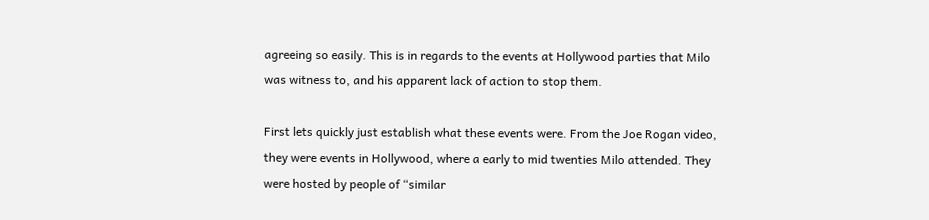agreeing so easily. This is in regards to the events at Hollywood parties that Milo was witness to, and his apparent lack of action to stop them.

First lets quickly just establish what these events were. From the Joe Rogan video, they were events in Hollywood, where a early to mid twenties Milo attended. They were hosted by people of “similar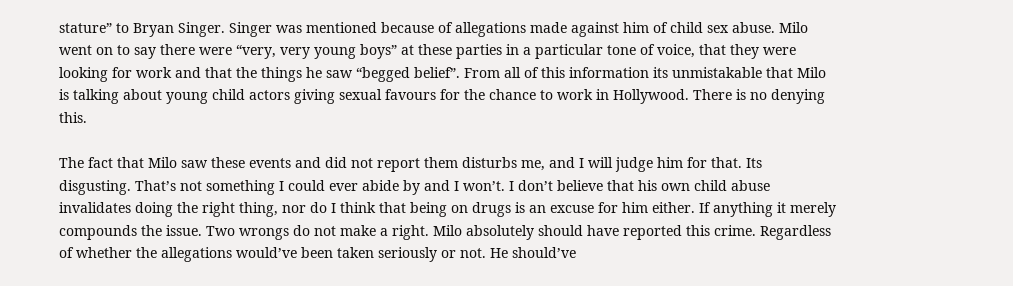stature” to Bryan Singer. Singer was mentioned because of allegations made against him of child sex abuse. Milo went on to say there were “very, very young boys” at these parties in a particular tone of voice, that they were looking for work and that the things he saw “begged belief”. From all of this information its unmistakable that Milo is talking about young child actors giving sexual favours for the chance to work in Hollywood. There is no denying this.

The fact that Milo saw these events and did not report them disturbs me, and I will judge him for that. Its disgusting. That’s not something I could ever abide by and I won’t. I don’t believe that his own child abuse invalidates doing the right thing, nor do I think that being on drugs is an excuse for him either. If anything it merely compounds the issue. Two wrongs do not make a right. Milo absolutely should have reported this crime. Regardless of whether the allegations would’ve been taken seriously or not. He should’ve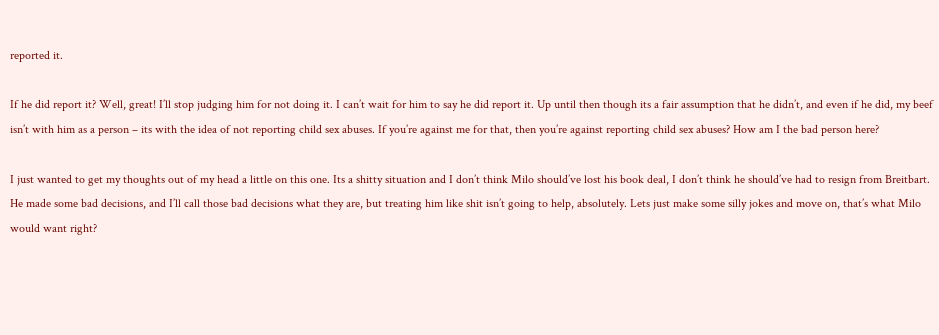reported it.

If he did report it? Well, great! I’ll stop judging him for not doing it. I can’t wait for him to say he did report it. Up until then though its a fair assumption that he didn’t, and even if he did, my beef isn’t with him as a person – its with the idea of not reporting child sex abuses. If you’re against me for that, then you’re against reporting child sex abuses? How am I the bad person here?

I just wanted to get my thoughts out of my head a little on this one. Its a shitty situation and I don’t think Milo should’ve lost his book deal, I don’t think he should’ve had to resign from Breitbart. He made some bad decisions, and I’ll call those bad decisions what they are, but treating him like shit isn’t going to help, absolutely. Lets just make some silly jokes and move on, that’s what Milo would want right?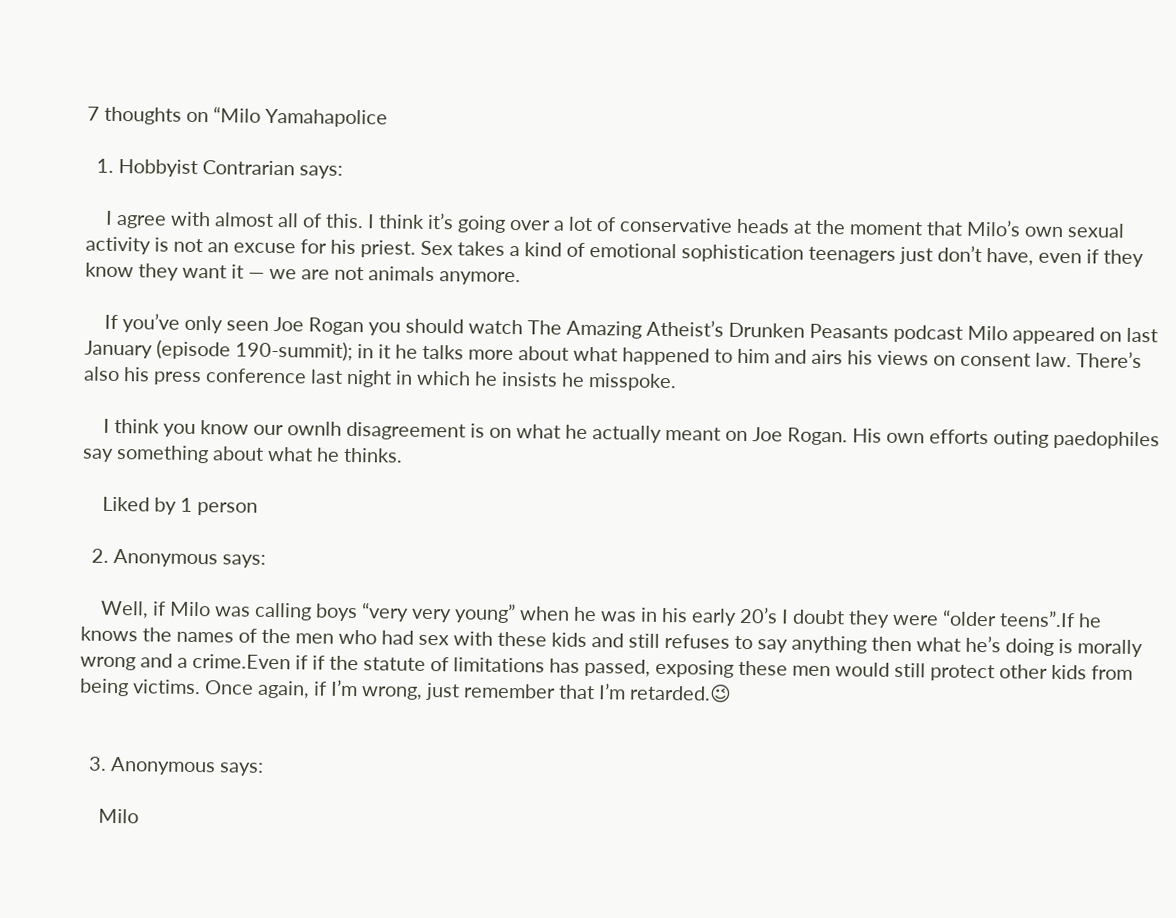7 thoughts on “Milo Yamahapolice

  1. Hobbyist Contrarian says:

    I agree with almost all of this. I think it’s going over a lot of conservative heads at the moment that Milo’s own sexual activity is not an excuse for his priest. Sex takes a kind of emotional sophistication teenagers just don’t have, even if they know they want it — we are not animals anymore.

    If you’ve only seen Joe Rogan you should watch The Amazing Atheist’s Drunken Peasants podcast Milo appeared on last January (episode 190-summit); in it he talks more about what happened to him and airs his views on consent law. There’s also his press conference last night in which he insists he misspoke.

    I think you know our ownlh disagreement is on what he actually meant on Joe Rogan. His own efforts outing paedophiles say something about what he thinks.

    Liked by 1 person

  2. Anonymous says:

    Well, if Milo was calling boys “very very young” when he was in his early 20’s I doubt they were “older teens”.If he knows the names of the men who had sex with these kids and still refuses to say anything then what he’s doing is morally wrong and a crime.Even if if the statute of limitations has passed, exposing these men would still protect other kids from being victims. Once again, if I’m wrong, just remember that I’m retarded.😉


  3. Anonymous says:

    Milo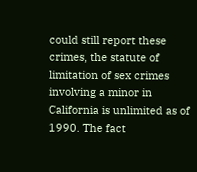could still report these crimes, the statute of limitation of sex crimes involving a minor in California is unlimited as of 1990. The fact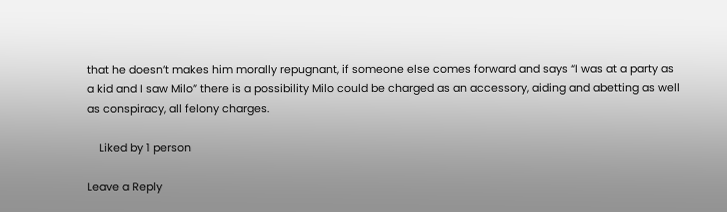that he doesn’t makes him morally repugnant, if someone else comes forward and says “I was at a party as a kid and I saw Milo” there is a possibility Milo could be charged as an accessory, aiding and abetting as well as conspiracy, all felony charges.

    Liked by 1 person

Leave a Reply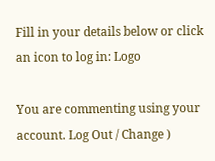Fill in your details below or click an icon to log in: Logo

You are commenting using your account. Log Out / Change )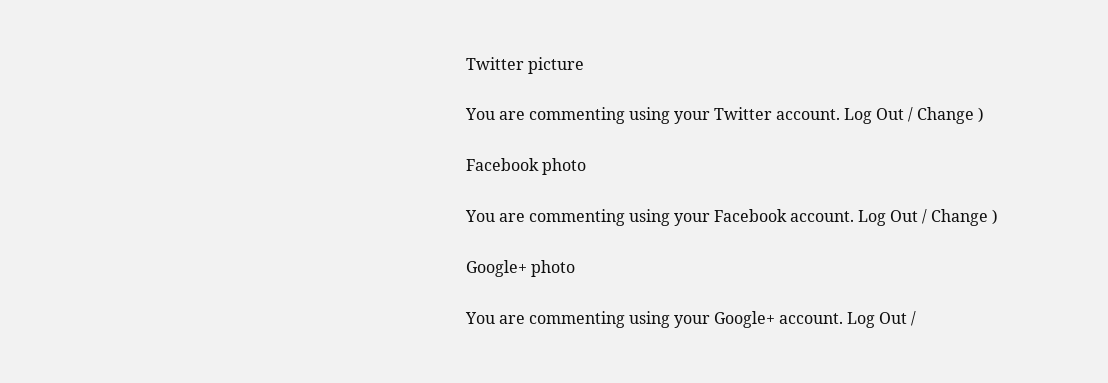Twitter picture

You are commenting using your Twitter account. Log Out / Change )

Facebook photo

You are commenting using your Facebook account. Log Out / Change )

Google+ photo

You are commenting using your Google+ account. Log Out /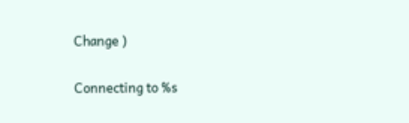Change )

Connecting to %s